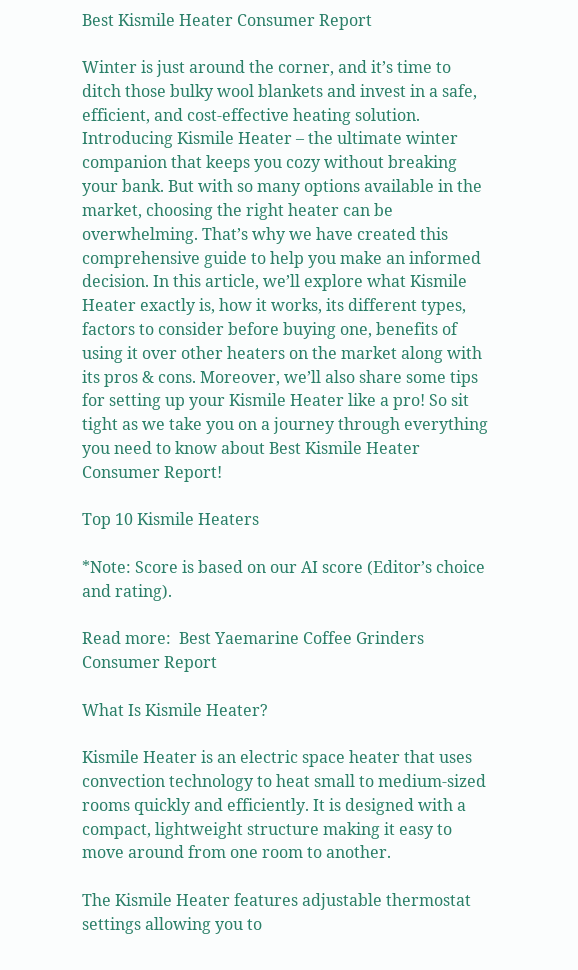Best Kismile Heater Consumer Report

Winter is just around the corner, and it’s time to ditch those bulky wool blankets and invest in a safe, efficient, and cost-effective heating solution. Introducing Kismile Heater – the ultimate winter companion that keeps you cozy without breaking your bank. But with so many options available in the market, choosing the right heater can be overwhelming. That’s why we have created this comprehensive guide to help you make an informed decision. In this article, we’ll explore what Kismile Heater exactly is, how it works, its different types, factors to consider before buying one, benefits of using it over other heaters on the market along with its pros & cons. Moreover, we’ll also share some tips for setting up your Kismile Heater like a pro! So sit tight as we take you on a journey through everything you need to know about Best Kismile Heater Consumer Report!

Top 10 Kismile Heaters

*Note: Score is based on our AI score (Editor’s choice and rating).

Read more:  Best Yaemarine Coffee Grinders Consumer Report

What Is Kismile Heater?

Kismile Heater is an electric space heater that uses convection technology to heat small to medium-sized rooms quickly and efficiently. It is designed with a compact, lightweight structure making it easy to move around from one room to another.

The Kismile Heater features adjustable thermostat settings allowing you to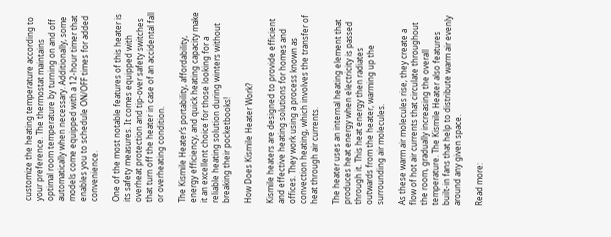customize the heating temperature according to your preference. The thermostat maintains optimal room temperature by turning on and off automatically when necessary. Additionally, some models come equipped with a 12-hour timer that enables you to schedule ON/OFF times for added convenience.

One of the most notable features of this heater is its safety measures. It comes equipped with overheat protection and tip-over safety switches that turn off the heater in case of an accidental fall or overheating condition.

The Kismile Heater’s portability, affordability, energy efficiency, and quick heating capacity make it an excellent choice for those looking for a reliable heating solution during winters without breaking their pocketbooks!

How Does Kismile Heater Work?

Kismile heaters are designed to provide efficient and effective heating solutions for homes and offices. They work using a process known as convection heating, which involves the transfer of heat through air currents.

The heater uses an internal heating element that produces heat energy when electricity is passed through it. This heat energy then radiates outwards from the heater, warming up the surrounding air molecules.

As these warm air molecules rise, they create a flow of hot air currents that circulate throughout the room, gradually increasing the overall temperature. The Kismile Heater also features built-in fans that help to distribute warm air evenly around any given space.

Read more: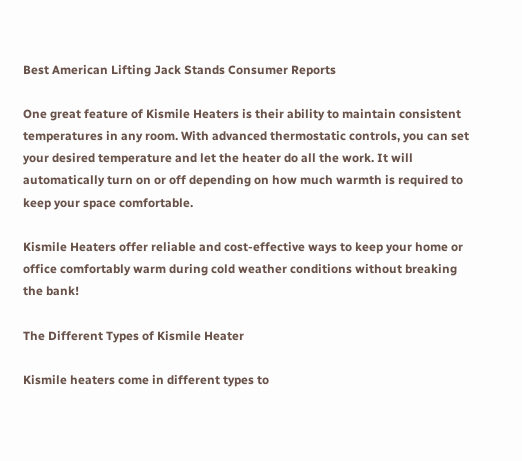Best American Lifting Jack Stands Consumer Reports

One great feature of Kismile Heaters is their ability to maintain consistent temperatures in any room. With advanced thermostatic controls, you can set your desired temperature and let the heater do all the work. It will automatically turn on or off depending on how much warmth is required to keep your space comfortable.

Kismile Heaters offer reliable and cost-effective ways to keep your home or office comfortably warm during cold weather conditions without breaking the bank!

The Different Types of Kismile Heater

Kismile heaters come in different types to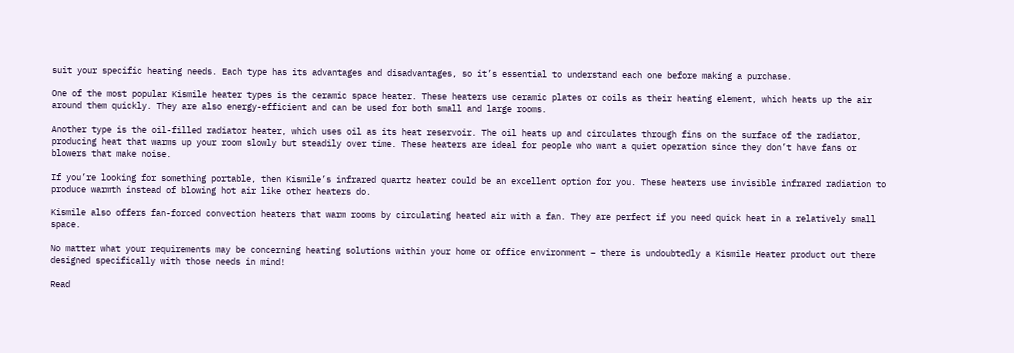suit your specific heating needs. Each type has its advantages and disadvantages, so it’s essential to understand each one before making a purchase.

One of the most popular Kismile heater types is the ceramic space heater. These heaters use ceramic plates or coils as their heating element, which heats up the air around them quickly. They are also energy-efficient and can be used for both small and large rooms.

Another type is the oil-filled radiator heater, which uses oil as its heat reservoir. The oil heats up and circulates through fins on the surface of the radiator, producing heat that warms up your room slowly but steadily over time. These heaters are ideal for people who want a quiet operation since they don’t have fans or blowers that make noise.

If you’re looking for something portable, then Kismile’s infrared quartz heater could be an excellent option for you. These heaters use invisible infrared radiation to produce warmth instead of blowing hot air like other heaters do.

Kismile also offers fan-forced convection heaters that warm rooms by circulating heated air with a fan. They are perfect if you need quick heat in a relatively small space.

No matter what your requirements may be concerning heating solutions within your home or office environment – there is undoubtedly a Kismile Heater product out there designed specifically with those needs in mind!

Read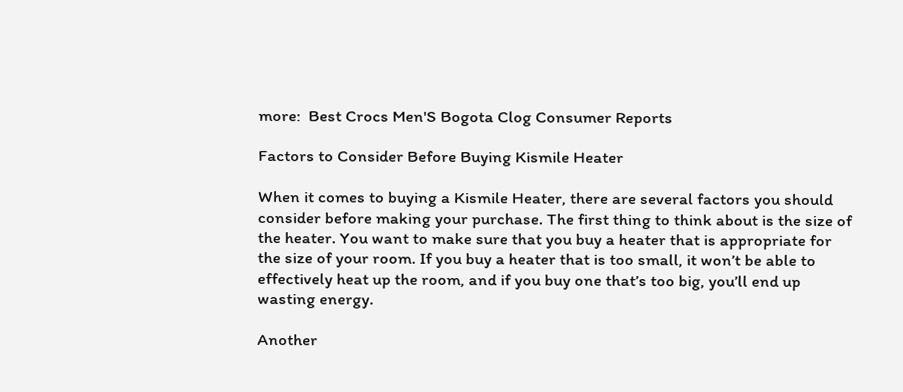more:  Best Crocs Men'S Bogota Clog Consumer Reports

Factors to Consider Before Buying Kismile Heater

When it comes to buying a Kismile Heater, there are several factors you should consider before making your purchase. The first thing to think about is the size of the heater. You want to make sure that you buy a heater that is appropriate for the size of your room. If you buy a heater that is too small, it won’t be able to effectively heat up the room, and if you buy one that’s too big, you’ll end up wasting energy.

Another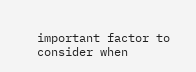important factor to consider when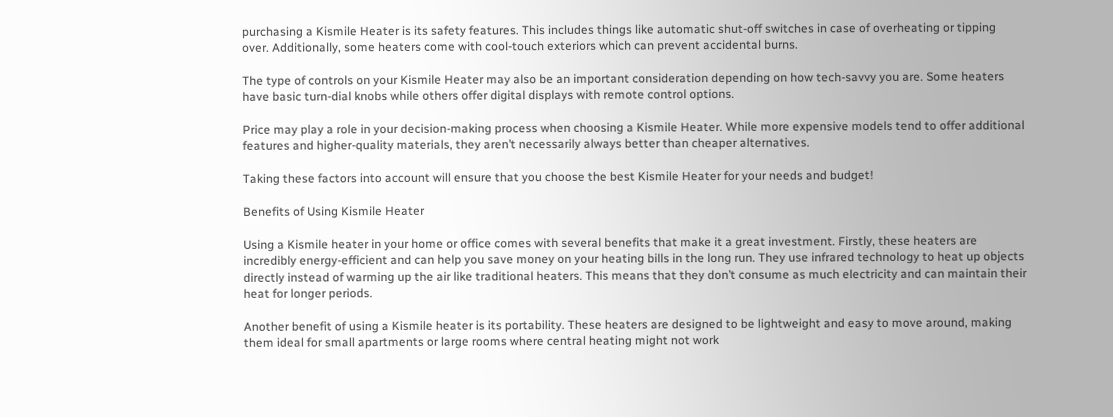purchasing a Kismile Heater is its safety features. This includes things like automatic shut-off switches in case of overheating or tipping over. Additionally, some heaters come with cool-touch exteriors which can prevent accidental burns.

The type of controls on your Kismile Heater may also be an important consideration depending on how tech-savvy you are. Some heaters have basic turn-dial knobs while others offer digital displays with remote control options.

Price may play a role in your decision-making process when choosing a Kismile Heater. While more expensive models tend to offer additional features and higher-quality materials, they aren’t necessarily always better than cheaper alternatives.

Taking these factors into account will ensure that you choose the best Kismile Heater for your needs and budget!

Benefits of Using Kismile Heater

Using a Kismile heater in your home or office comes with several benefits that make it a great investment. Firstly, these heaters are incredibly energy-efficient and can help you save money on your heating bills in the long run. They use infrared technology to heat up objects directly instead of warming up the air like traditional heaters. This means that they don’t consume as much electricity and can maintain their heat for longer periods.

Another benefit of using a Kismile heater is its portability. These heaters are designed to be lightweight and easy to move around, making them ideal for small apartments or large rooms where central heating might not work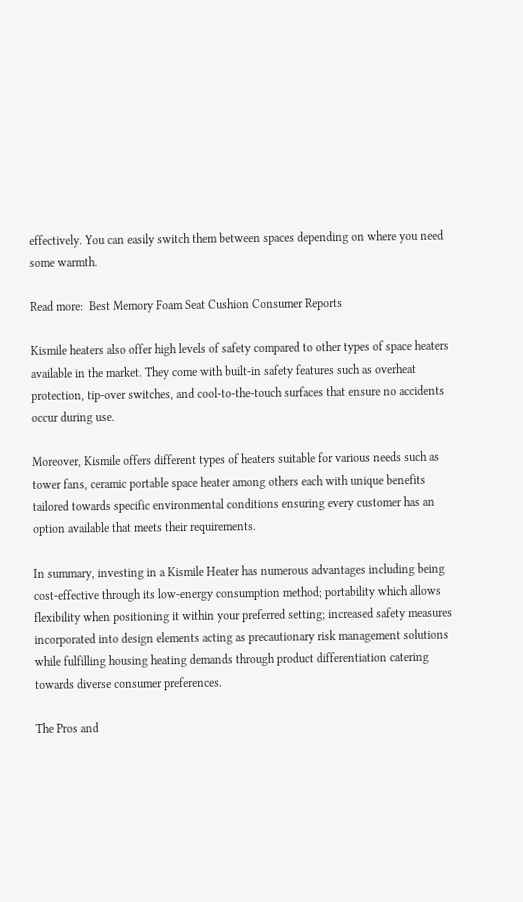effectively. You can easily switch them between spaces depending on where you need some warmth.

Read more:  Best Memory Foam Seat Cushion Consumer Reports

Kismile heaters also offer high levels of safety compared to other types of space heaters available in the market. They come with built-in safety features such as overheat protection, tip-over switches, and cool-to-the-touch surfaces that ensure no accidents occur during use.

Moreover, Kismile offers different types of heaters suitable for various needs such as tower fans, ceramic portable space heater among others each with unique benefits tailored towards specific environmental conditions ensuring every customer has an option available that meets their requirements.

In summary, investing in a Kismile Heater has numerous advantages including being cost-effective through its low-energy consumption method; portability which allows flexibility when positioning it within your preferred setting; increased safety measures incorporated into design elements acting as precautionary risk management solutions while fulfilling housing heating demands through product differentiation catering towards diverse consumer preferences.

The Pros and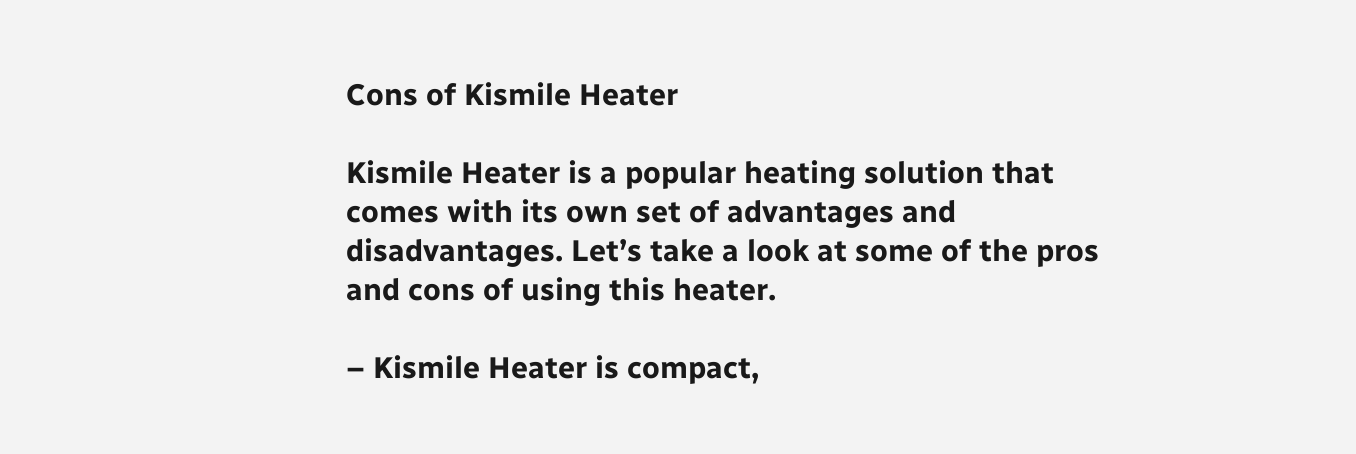Cons of Kismile Heater

Kismile Heater is a popular heating solution that comes with its own set of advantages and disadvantages. Let’s take a look at some of the pros and cons of using this heater.

– Kismile Heater is compact,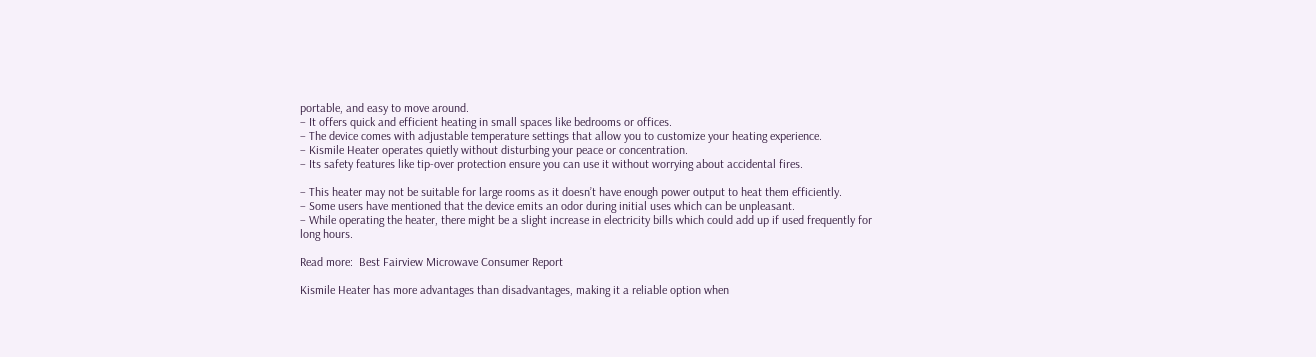portable, and easy to move around.
– It offers quick and efficient heating in small spaces like bedrooms or offices.
– The device comes with adjustable temperature settings that allow you to customize your heating experience.
– Kismile Heater operates quietly without disturbing your peace or concentration.
– Its safety features like tip-over protection ensure you can use it without worrying about accidental fires.

– This heater may not be suitable for large rooms as it doesn’t have enough power output to heat them efficiently.
– Some users have mentioned that the device emits an odor during initial uses which can be unpleasant.
– While operating the heater, there might be a slight increase in electricity bills which could add up if used frequently for long hours.

Read more:  Best Fairview Microwave Consumer Report

Kismile Heater has more advantages than disadvantages, making it a reliable option when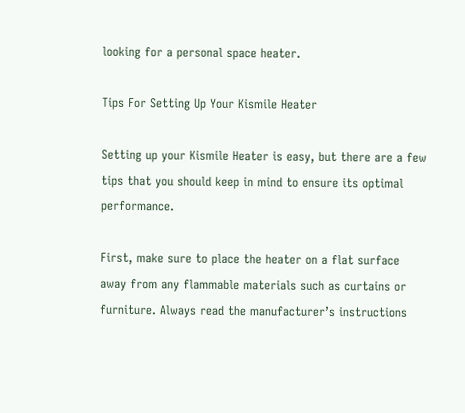looking for a personal space heater.

Tips For Setting Up Your Kismile Heater

Setting up your Kismile Heater is easy, but there are a few tips that you should keep in mind to ensure its optimal performance.

First, make sure to place the heater on a flat surface away from any flammable materials such as curtains or furniture. Always read the manufacturer’s instructions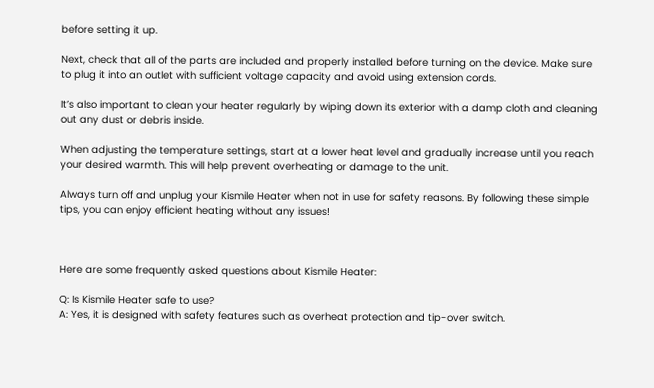before setting it up.

Next, check that all of the parts are included and properly installed before turning on the device. Make sure to plug it into an outlet with sufficient voltage capacity and avoid using extension cords.

It’s also important to clean your heater regularly by wiping down its exterior with a damp cloth and cleaning out any dust or debris inside.

When adjusting the temperature settings, start at a lower heat level and gradually increase until you reach your desired warmth. This will help prevent overheating or damage to the unit.

Always turn off and unplug your Kismile Heater when not in use for safety reasons. By following these simple tips, you can enjoy efficient heating without any issues!



Here are some frequently asked questions about Kismile Heater:

Q: Is Kismile Heater safe to use?
A: Yes, it is designed with safety features such as overheat protection and tip-over switch.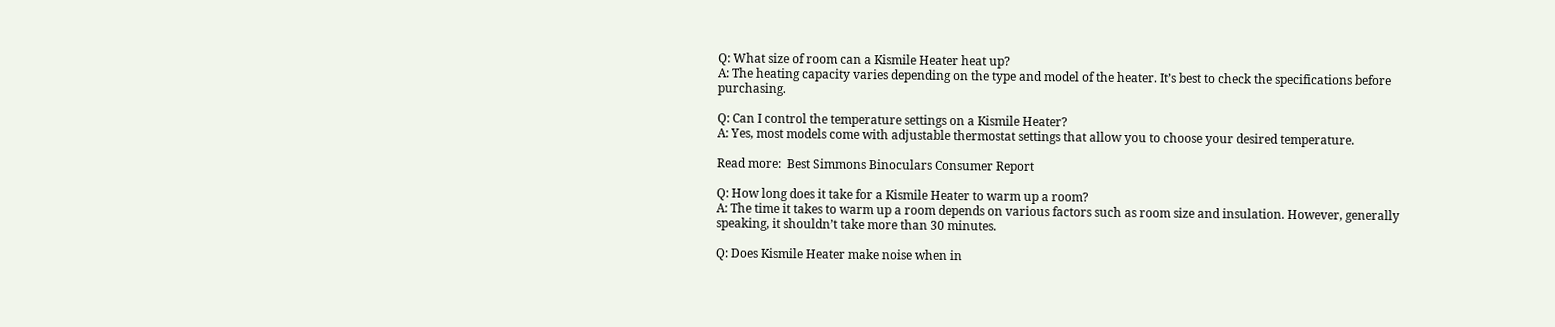Q: What size of room can a Kismile Heater heat up?
A: The heating capacity varies depending on the type and model of the heater. It’s best to check the specifications before purchasing.

Q: Can I control the temperature settings on a Kismile Heater?
A: Yes, most models come with adjustable thermostat settings that allow you to choose your desired temperature.

Read more:  Best Simmons Binoculars Consumer Report

Q: How long does it take for a Kismile Heater to warm up a room?
A: The time it takes to warm up a room depends on various factors such as room size and insulation. However, generally speaking, it shouldn’t take more than 30 minutes.

Q: Does Kismile Heater make noise when in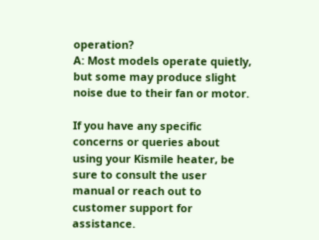operation?
A: Most models operate quietly, but some may produce slight noise due to their fan or motor.

If you have any specific concerns or queries about using your Kismile heater, be sure to consult the user manual or reach out to customer support for assistance.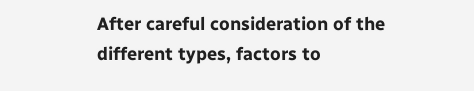After careful consideration of the different types, factors to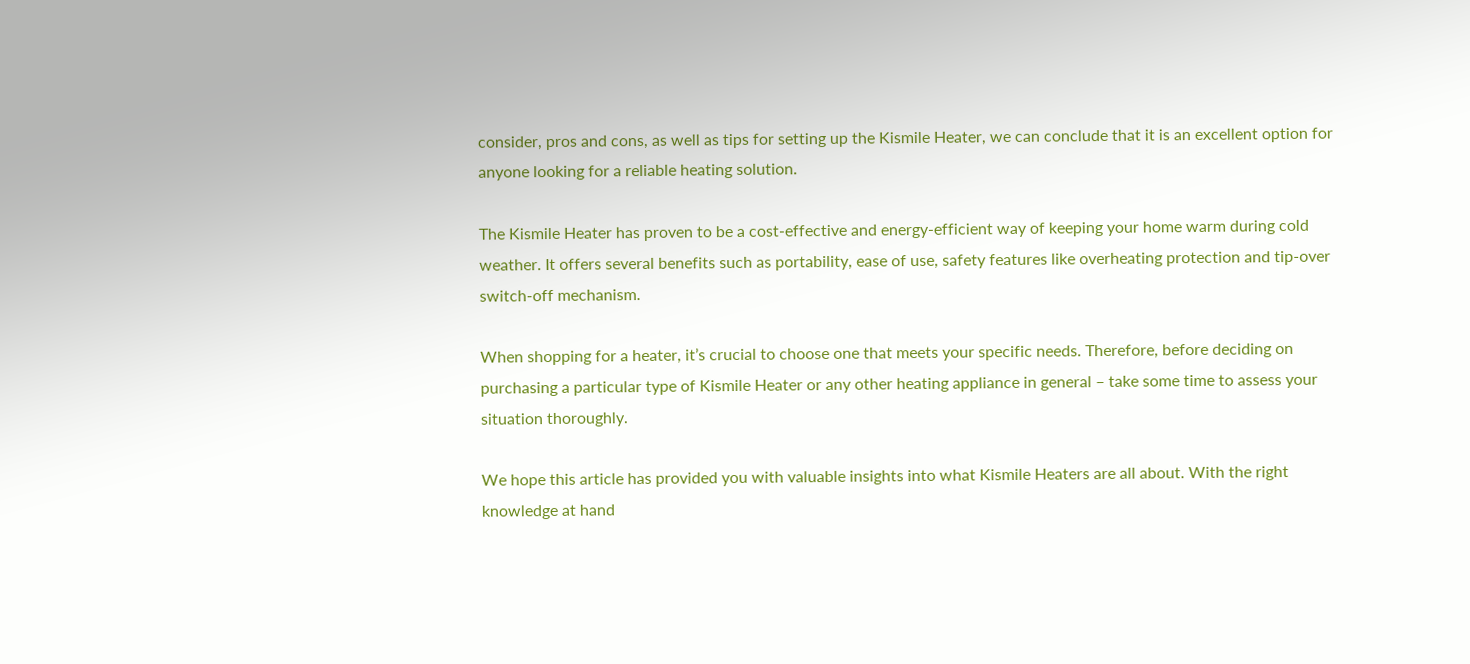consider, pros and cons, as well as tips for setting up the Kismile Heater, we can conclude that it is an excellent option for anyone looking for a reliable heating solution.

The Kismile Heater has proven to be a cost-effective and energy-efficient way of keeping your home warm during cold weather. It offers several benefits such as portability, ease of use, safety features like overheating protection and tip-over switch-off mechanism.

When shopping for a heater, it’s crucial to choose one that meets your specific needs. Therefore, before deciding on purchasing a particular type of Kismile Heater or any other heating appliance in general – take some time to assess your situation thoroughly.

We hope this article has provided you with valuable insights into what Kismile Heaters are all about. With the right knowledge at hand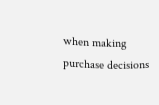when making purchase decisions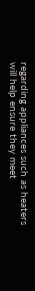regarding appliances such as heaters will help ensure they meet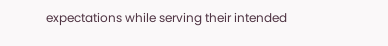expectations while serving their intended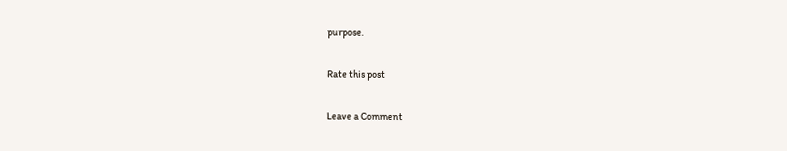purpose.

Rate this post

Leave a Comment